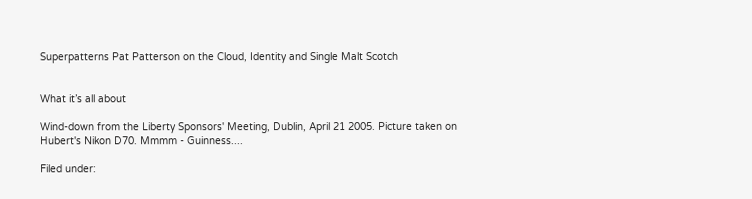Superpatterns Pat Patterson on the Cloud, Identity and Single Malt Scotch


What it’s all about

Wind-down from the Liberty Sponsors' Meeting, Dublin, April 21 2005. Picture taken on Hubert's Nikon D70. Mmmm - Guinness....

Filed under: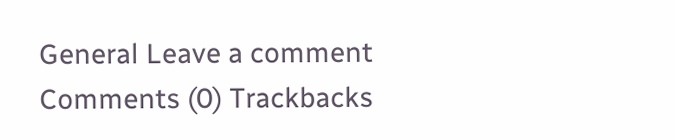General Leave a comment
Comments (0) Trackbacks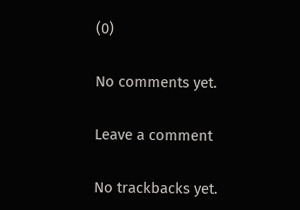(0)

No comments yet.

Leave a comment

No trackbacks yet.